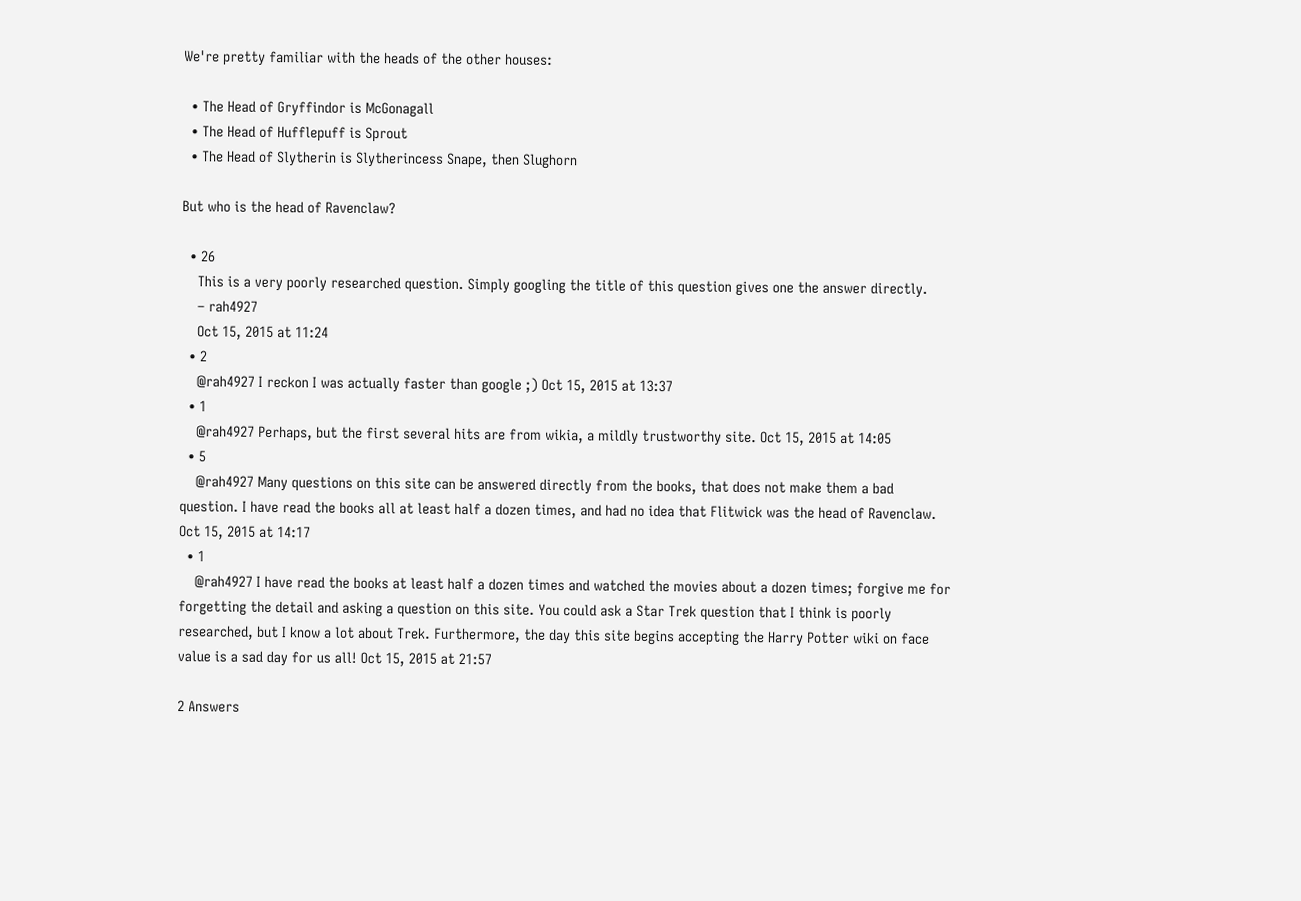We're pretty familiar with the heads of the other houses:

  • The Head of Gryffindor is McGonagall
  • The Head of Hufflepuff is Sprout
  • The Head of Slytherin is Slytherincess Snape, then Slughorn

But who is the head of Ravenclaw?

  • 26
    This is a very poorly researched question. Simply googling the title of this question gives one the answer directly.
    – rah4927
    Oct 15, 2015 at 11:24
  • 2
    @rah4927 I reckon I was actually faster than google ;) Oct 15, 2015 at 13:37
  • 1
    @rah4927 Perhaps, but the first several hits are from wikia, a mildly trustworthy site. Oct 15, 2015 at 14:05
  • 5
    @rah4927 Many questions on this site can be answered directly from the books, that does not make them a bad question. I have read the books all at least half a dozen times, and had no idea that Flitwick was the head of Ravenclaw. Oct 15, 2015 at 14:17
  • 1
    @rah4927 I have read the books at least half a dozen times and watched the movies about a dozen times; forgive me for forgetting the detail and asking a question on this site. You could ask a Star Trek question that I think is poorly researched, but I know a lot about Trek. Furthermore, the day this site begins accepting the Harry Potter wiki on face value is a sad day for us all! Oct 15, 2015 at 21:57

2 Answers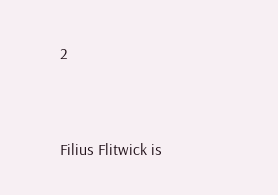2


Filius Flitwick is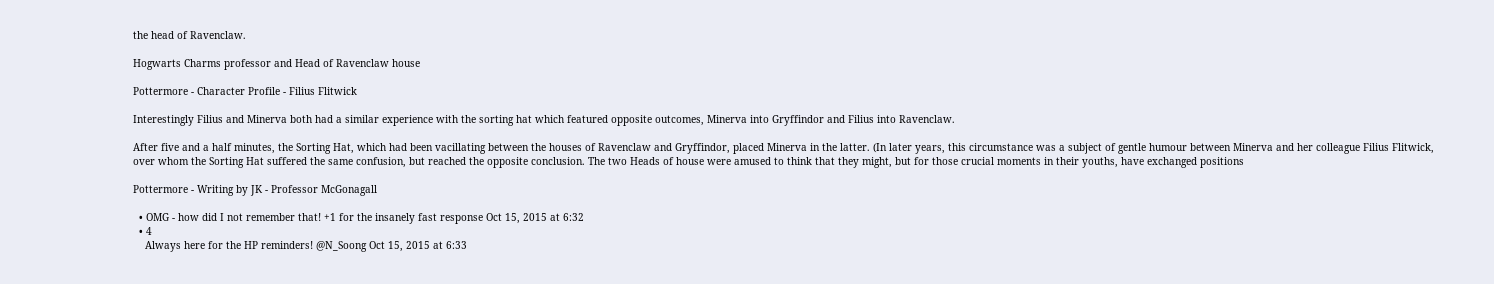the head of Ravenclaw.

Hogwarts Charms professor and Head of Ravenclaw house

Pottermore - Character Profile - Filius Flitwick

Interestingly Filius and Minerva both had a similar experience with the sorting hat which featured opposite outcomes, Minerva into Gryffindor and Filius into Ravenclaw.

After five and a half minutes, the Sorting Hat, which had been vacillating between the houses of Ravenclaw and Gryffindor, placed Minerva in the latter. (In later years, this circumstance was a subject of gentle humour between Minerva and her colleague Filius Flitwick, over whom the Sorting Hat suffered the same confusion, but reached the opposite conclusion. The two Heads of house were amused to think that they might, but for those crucial moments in their youths, have exchanged positions

Pottermore - Writing by JK - Professor McGonagall

  • OMG - how did I not remember that! +1 for the insanely fast response Oct 15, 2015 at 6:32
  • 4
    Always here for the HP reminders! @N_Soong Oct 15, 2015 at 6:33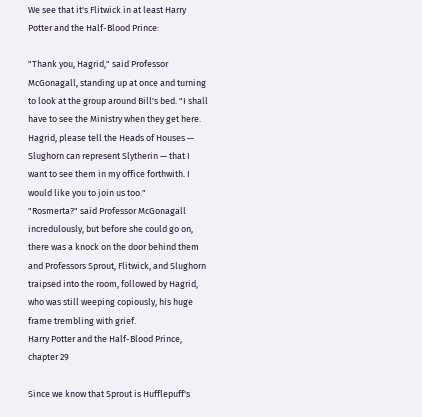We see that it's Flitwick in at least Harry Potter and the Half-Blood Prince:

"Thank you, Hagrid," said Professor McGonagall, standing up at once and turning to look at the group around Bill's bed. "I shall have to see the Ministry when they get here. Hagrid, please tell the Heads of Houses — Slughorn can represent Slytherin — that I want to see them in my office forthwith. I would like you to join us too."
"Rosmerta?" said Professor McGonagall incredulously, but before she could go on, there was a knock on the door behind them and Professors Sprout, Flitwick, and Slughorn traipsed into the room, followed by Hagrid, who was still weeping copiously, his huge frame trembling with grief.
Harry Potter and the Half-Blood Prince, chapter 29

Since we know that Sprout is Hufflepuff's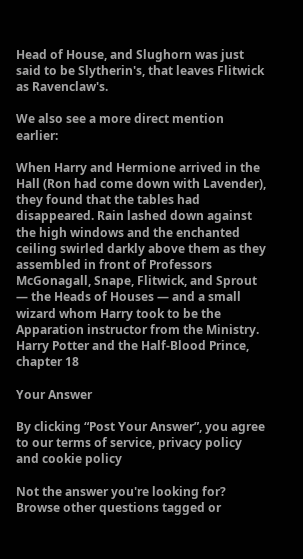Head of House, and Slughorn was just said to be Slytherin's, that leaves Flitwick as Ravenclaw's.

We also see a more direct mention earlier:

When Harry and Hermione arrived in the Hall (Ron had come down with Lavender), they found that the tables had disappeared. Rain lashed down against the high windows and the enchanted ceiling swirled darkly above them as they assembled in front of Professors McGonagall, Snape, Flitwick, and Sprout — the Heads of Houses — and a small wizard whom Harry took to be the Apparation instructor from the Ministry.
Harry Potter and the Half-Blood Prince, chapter 18

Your Answer

By clicking “Post Your Answer”, you agree to our terms of service, privacy policy and cookie policy

Not the answer you're looking for? Browse other questions tagged or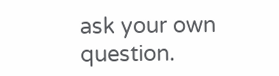ask your own question.